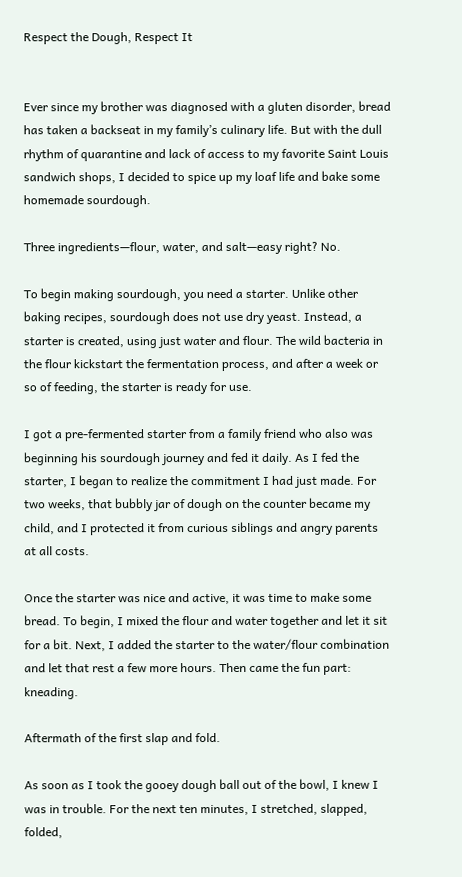Respect the Dough, Respect It


Ever since my brother was diagnosed with a gluten disorder, bread has taken a backseat in my family’s culinary life. But with the dull rhythm of quarantine and lack of access to my favorite Saint Louis sandwich shops, I decided to spice up my loaf life and bake some homemade sourdough.

Three ingredients—flour, water, and salt—easy right? No.

To begin making sourdough, you need a starter. Unlike other baking recipes, sourdough does not use dry yeast. Instead, a starter is created, using just water and flour. The wild bacteria in the flour kickstart the fermentation process, and after a week or so of feeding, the starter is ready for use.

I got a pre-fermented starter from a family friend who also was beginning his sourdough journey and fed it daily. As I fed the starter, I began to realize the commitment I had just made. For two weeks, that bubbly jar of dough on the counter became my child, and I protected it from curious siblings and angry parents at all costs.

Once the starter was nice and active, it was time to make some bread. To begin, I mixed the flour and water together and let it sit for a bit. Next, I added the starter to the water/flour combination and let that rest a few more hours. Then came the fun part: kneading.

Aftermath of the first slap and fold.

As soon as I took the gooey dough ball out of the bowl, I knew I was in trouble. For the next ten minutes, I stretched, slapped, folded,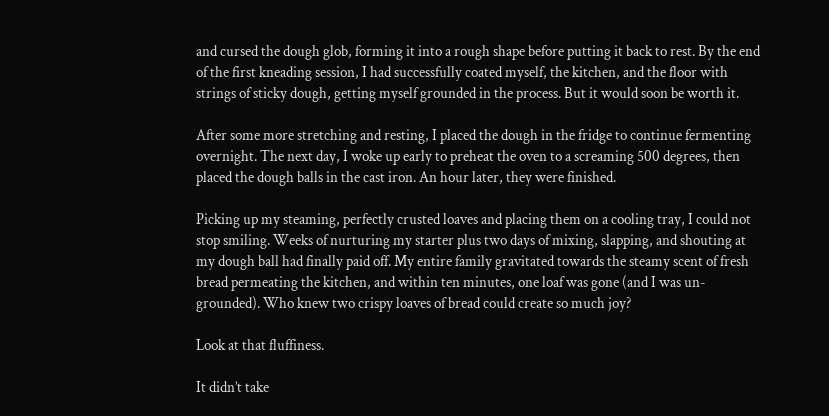and cursed the dough glob, forming it into a rough shape before putting it back to rest. By the end of the first kneading session, I had successfully coated myself, the kitchen, and the floor with strings of sticky dough, getting myself grounded in the process. But it would soon be worth it.

After some more stretching and resting, I placed the dough in the fridge to continue fermenting overnight. The next day, I woke up early to preheat the oven to a screaming 500 degrees, then placed the dough balls in the cast iron. An hour later, they were finished.

Picking up my steaming, perfectly crusted loaves and placing them on a cooling tray, I could not stop smiling. Weeks of nurturing my starter plus two days of mixing, slapping, and shouting at my dough ball had finally paid off. My entire family gravitated towards the steamy scent of fresh bread permeating the kitchen, and within ten minutes, one loaf was gone (and I was un-grounded). Who knew two crispy loaves of bread could create so much joy?

Look at that fluffiness.

It didn’t take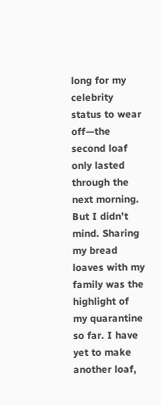long for my celebrity status to wear off—the second loaf only lasted through the next morning. But I didn’t mind. Sharing my bread loaves with my family was the highlight of my quarantine so far. I have yet to make another loaf,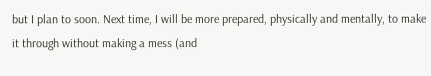but I plan to soon. Next time, I will be more prepared, physically and mentally, to make it through without making a mess (and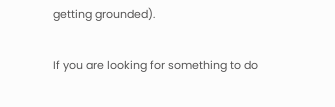getting grounded).

If you are looking for something to do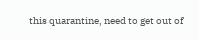this quarantine, need to get out of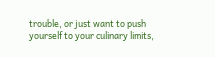trouble, or just want to push yourself to your culinary limits,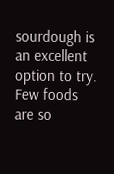sourdough is an excellent option to try. Few foods are so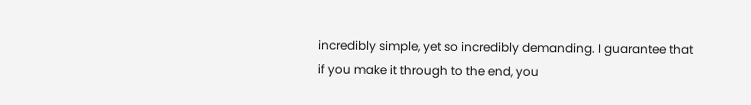incredibly simple, yet so incredibly demanding. I guarantee that if you make it through to the end, you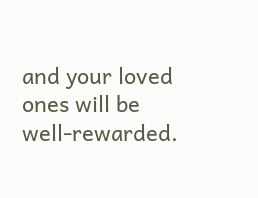and your loved ones will be well-rewarded.